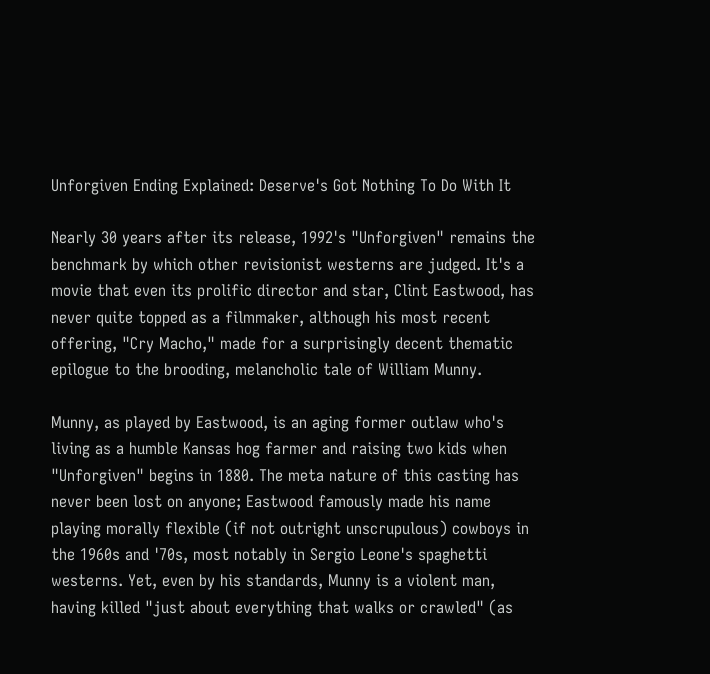Unforgiven Ending Explained: Deserve's Got Nothing To Do With It

Nearly 30 years after its release, 1992's "Unforgiven" remains the benchmark by which other revisionist westerns are judged. It's a movie that even its prolific director and star, Clint Eastwood, has never quite topped as a filmmaker, although his most recent offering, "Cry Macho," made for a surprisingly decent thematic epilogue to the brooding, melancholic tale of William Munny.

Munny, as played by Eastwood, is an aging former outlaw who's living as a humble Kansas hog farmer and raising two kids when "Unforgiven" begins in 1880. The meta nature of this casting has never been lost on anyone; Eastwood famously made his name playing morally flexible (if not outright unscrupulous) cowboys in the 1960s and '70s, most notably in Sergio Leone's spaghetti westerns. Yet, even by his standards, Munny is a violent man, having killed "just about everything that walks or crawled" (as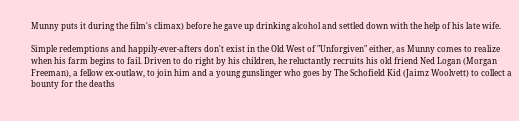Munny puts it during the film's climax) before he gave up drinking alcohol and settled down with the help of his late wife.

Simple redemptions and happily-ever-afters don't exist in the Old West of "Unforgiven" either, as Munny comes to realize when his farm begins to fail. Driven to do right by his children, he reluctantly recruits his old friend Ned Logan (Morgan Freeman), a fellow ex-outlaw, to join him and a young gunslinger who goes by The Schofield Kid (Jaimz Woolvett) to collect a bounty for the deaths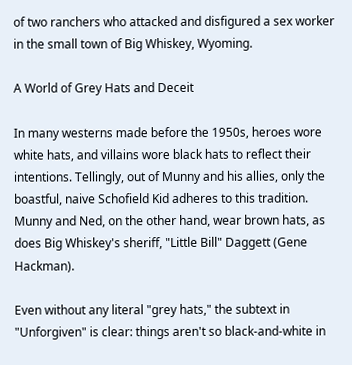of two ranchers who attacked and disfigured a sex worker in the small town of Big Whiskey, Wyoming.

A World of Grey Hats and Deceit

In many westerns made before the 1950s, heroes wore white hats, and villains wore black hats to reflect their intentions. Tellingly, out of Munny and his allies, only the boastful, naive Schofield Kid adheres to this tradition. Munny and Ned, on the other hand, wear brown hats, as does Big Whiskey's sheriff, "Little Bill" Daggett (Gene Hackman).

Even without any literal "grey hats," the subtext in "Unforgiven" is clear: things aren't so black-and-white in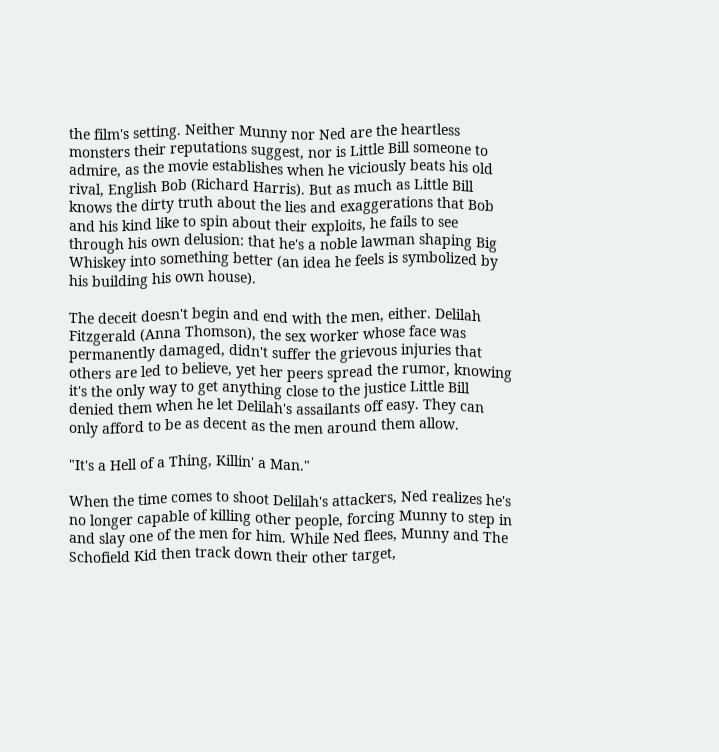the film's setting. Neither Munny nor Ned are the heartless monsters their reputations suggest, nor is Little Bill someone to admire, as the movie establishes when he viciously beats his old rival, English Bob (Richard Harris). But as much as Little Bill knows the dirty truth about the lies and exaggerations that Bob and his kind like to spin about their exploits, he fails to see through his own delusion: that he's a noble lawman shaping Big Whiskey into something better (an idea he feels is symbolized by his building his own house).

The deceit doesn't begin and end with the men, either. Delilah Fitzgerald (Anna Thomson), the sex worker whose face was permanently damaged, didn't suffer the grievous injuries that others are led to believe, yet her peers spread the rumor, knowing it's the only way to get anything close to the justice Little Bill denied them when he let Delilah's assailants off easy. They can only afford to be as decent as the men around them allow.

"It's a Hell of a Thing, Killin' a Man."

When the time comes to shoot Delilah's attackers, Ned realizes he's no longer capable of killing other people, forcing Munny to step in and slay one of the men for him. While Ned flees, Munny and The Schofield Kid then track down their other target,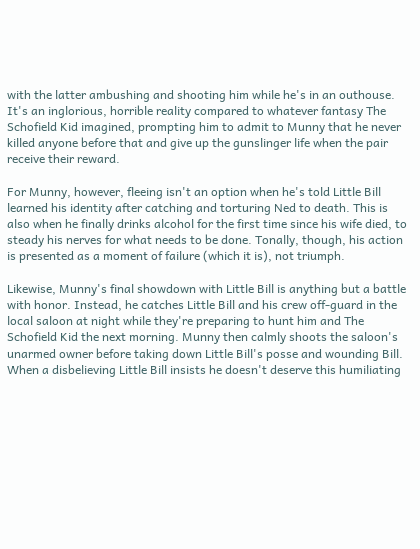with the latter ambushing and shooting him while he's in an outhouse. It's an inglorious, horrible reality compared to whatever fantasy The Schofield Kid imagined, prompting him to admit to Munny that he never killed anyone before that and give up the gunslinger life when the pair receive their reward.

For Munny, however, fleeing isn't an option when he's told Little Bill learned his identity after catching and torturing Ned to death. This is also when he finally drinks alcohol for the first time since his wife died, to steady his nerves for what needs to be done. Tonally, though, his action is presented as a moment of failure (which it is), not triumph.

Likewise, Munny's final showdown with Little Bill is anything but a battle with honor. Instead, he catches Little Bill and his crew off-guard in the local saloon at night while they're preparing to hunt him and The Schofield Kid the next morning. Munny then calmly shoots the saloon's unarmed owner before taking down Little Bill's posse and wounding Bill. When a disbelieving Little Bill insists he doesn't deserve this humiliating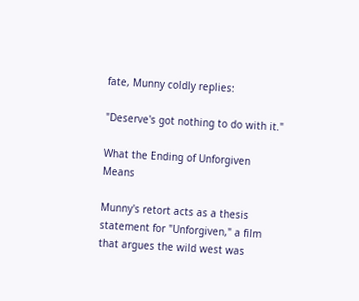fate, Munny coldly replies:

"Deserve's got nothing to do with it."

What the Ending of Unforgiven Means

Munny's retort acts as a thesis statement for "Unforgiven," a film that argues the wild west was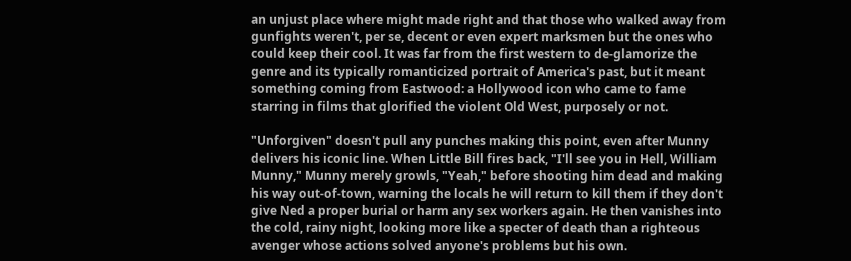an unjust place where might made right and that those who walked away from gunfights weren't, per se, decent or even expert marksmen but the ones who could keep their cool. It was far from the first western to de-glamorize the genre and its typically romanticized portrait of America's past, but it meant something coming from Eastwood: a Hollywood icon who came to fame starring in films that glorified the violent Old West, purposely or not.

"Unforgiven" doesn't pull any punches making this point, even after Munny delivers his iconic line. When Little Bill fires back, "I'll see you in Hell, William Munny," Munny merely growls, "Yeah," before shooting him dead and making his way out-of-town, warning the locals he will return to kill them if they don't give Ned a proper burial or harm any sex workers again. He then vanishes into the cold, rainy night, looking more like a specter of death than a righteous avenger whose actions solved anyone's problems but his own.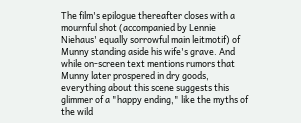The film's epilogue thereafter closes with a mournful shot (accompanied by Lennie Niehaus' equally sorrowful main leitmotif) of Munny standing aside his wife's grave. And while on-screen text mentions rumors that Munny later prospered in dry goods, everything about this scene suggests this glimmer of a "happy ending," like the myths of the wild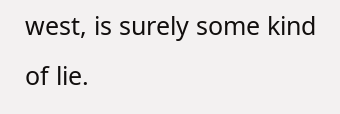west, is surely some kind of lie.